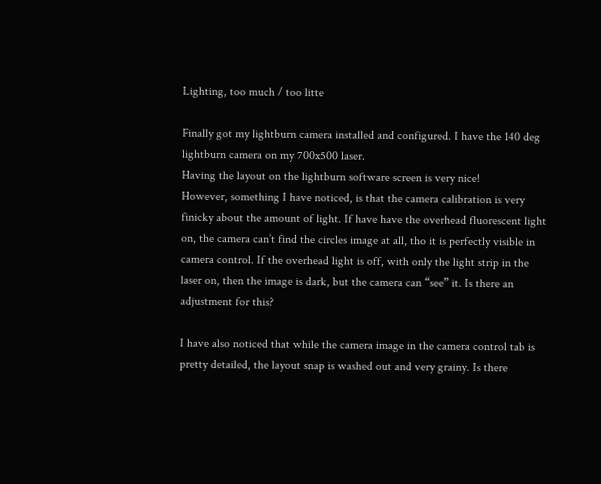Lighting, too much / too litte

Finally got my lightburn camera installed and configured. I have the 140 deg lightburn camera on my 700x500 laser.
Having the layout on the lightburn software screen is very nice!
However, something I have noticed, is that the camera calibration is very finicky about the amount of light. If have have the overhead fluorescent light on, the camera can’t find the circles image at all, tho it is perfectly visible in camera control. If the overhead light is off, with only the light strip in the laser on, then the image is dark, but the camera can “see” it. Is there an adjustment for this?

I have also noticed that while the camera image in the camera control tab is pretty detailed, the layout snap is washed out and very grainy. Is there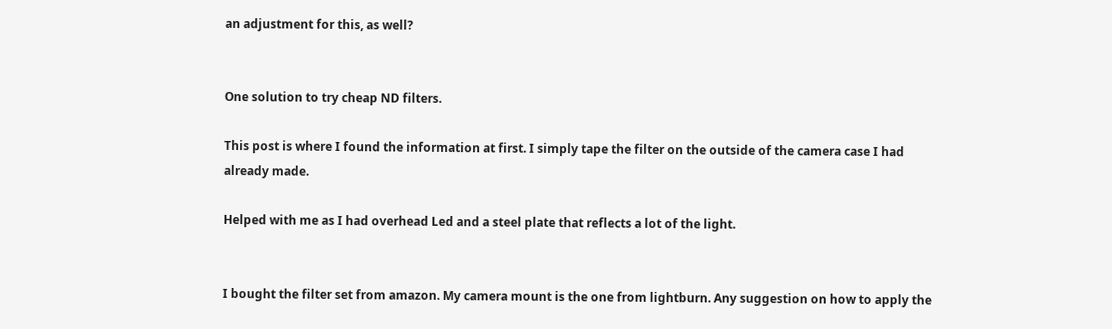an adjustment for this, as well?


One solution to try cheap ND filters.

This post is where I found the information at first. I simply tape the filter on the outside of the camera case I had already made.

Helped with me as I had overhead Led and a steel plate that reflects a lot of the light.


I bought the filter set from amazon. My camera mount is the one from lightburn. Any suggestion on how to apply the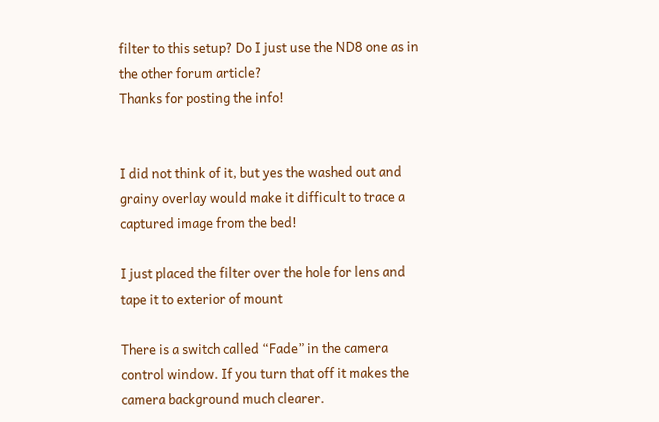filter to this setup? Do I just use the ND8 one as in the other forum article?
Thanks for posting the info!


I did not think of it, but yes the washed out and grainy overlay would make it difficult to trace a captured image from the bed!

I just placed the filter over the hole for lens and tape it to exterior of mount

There is a switch called “Fade” in the camera control window. If you turn that off it makes the camera background much clearer.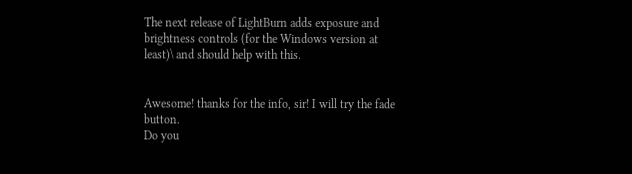The next release of LightBurn adds exposure and brightness controls (for the Windows version at least)\ and should help with this.


Awesome! thanks for the info, sir! I will try the fade button.
Do you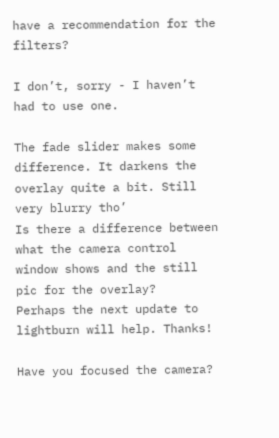have a recommendation for the filters?

I don’t, sorry - I haven’t had to use one.

The fade slider makes some difference. It darkens the overlay quite a bit. Still very blurry tho’
Is there a difference between what the camera control window shows and the still pic for the overlay?
Perhaps the next update to lightburn will help. Thanks!

Have you focused the camera?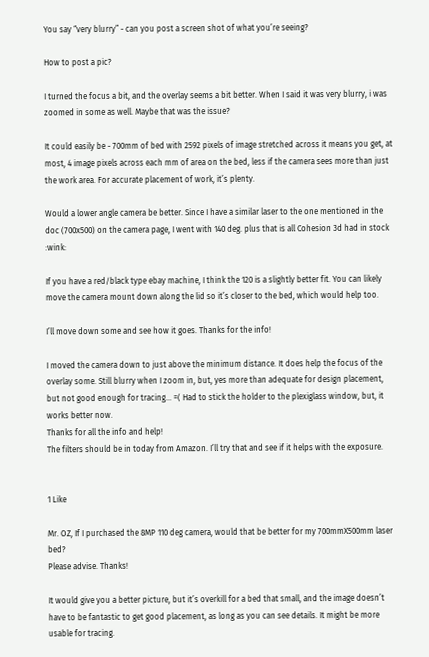You say “very blurry” - can you post a screen shot of what you’re seeing?

How to post a pic?

I turned the focus a bit, and the overlay seems a bit better. When I said it was very blurry, i was zoomed in some as well. Maybe that was the issue?

It could easily be - 700mm of bed with 2592 pixels of image stretched across it means you get, at most, 4 image pixels across each mm of area on the bed, less if the camera sees more than just the work area. For accurate placement of work, it’s plenty.

Would a lower angle camera be better. Since I have a similar laser to the one mentioned in the doc (700x500) on the camera page, I went with 140 deg. plus that is all Cohesion 3d had in stock :wink:

If you have a red/black type ebay machine, I think the 120 is a slightly better fit. You can likely move the camera mount down along the lid so it’s closer to the bed, which would help too.

I’ll move down some and see how it goes. Thanks for the info!

I moved the camera down to just above the minimum distance. It does help the focus of the overlay some. Still blurry when I zoom in, but, yes more than adequate for design placement, but not good enough for tracing… =( Had to stick the holder to the plexiglass window, but, it works better now.
Thanks for all the info and help!
The filters should be in today from Amazon. I’ll try that and see if it helps with the exposure.


1 Like

Mr. OZ, If I purchased the 8MP 110 deg camera, would that be better for my 700mmX500mm laser bed?
Please advise. Thanks!

It would give you a better picture, but it’s overkill for a bed that small, and the image doesn’t have to be fantastic to get good placement, as long as you can see details. It might be more usable for tracing.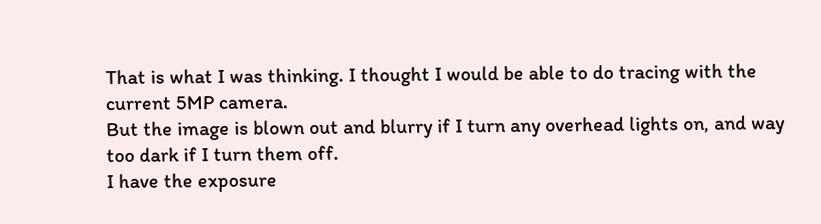That is what I was thinking. I thought I would be able to do tracing with the current 5MP camera.
But the image is blown out and blurry if I turn any overhead lights on, and way too dark if I turn them off.
I have the exposure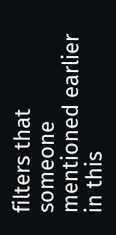filters that someone mentioned earlier in this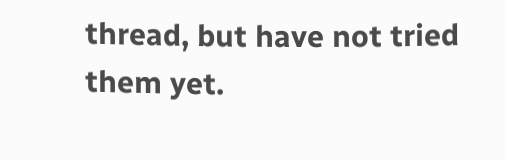thread, but have not tried them yet.